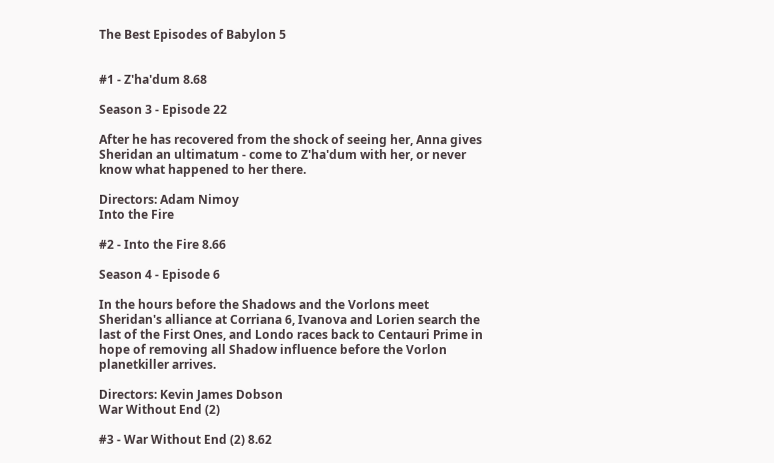The Best Episodes of Babylon 5


#1 - Z'ha'dum 8.68

Season 3 - Episode 22

After he has recovered from the shock of seeing her, Anna gives Sheridan an ultimatum - come to Z'ha'dum with her, or never know what happened to her there.

Directors: Adam Nimoy
Into the Fire

#2 - Into the Fire 8.66

Season 4 - Episode 6

In the hours before the Shadows and the Vorlons meet Sheridan's alliance at Corriana 6, Ivanova and Lorien search the last of the First Ones, and Londo races back to Centauri Prime in hope of removing all Shadow influence before the Vorlon planetkiller arrives.

Directors: Kevin James Dobson
War Without End (2)

#3 - War Without End (2) 8.62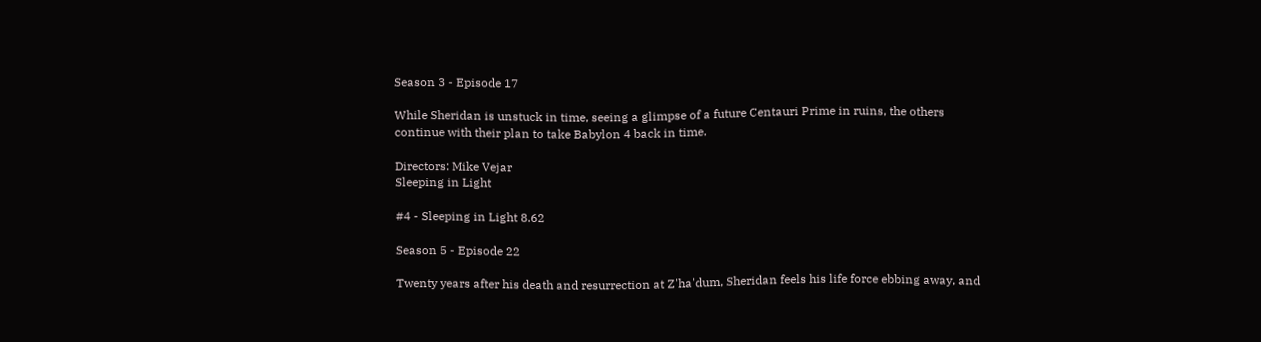Season 3 - Episode 17

While Sheridan is unstuck in time, seeing a glimpse of a future Centauri Prime in ruins, the others continue with their plan to take Babylon 4 back in time.

Directors: Mike Vejar
Sleeping in Light

#4 - Sleeping in Light 8.62

Season 5 - Episode 22

Twenty years after his death and resurrection at Z'ha'dum, Sheridan feels his life force ebbing away, and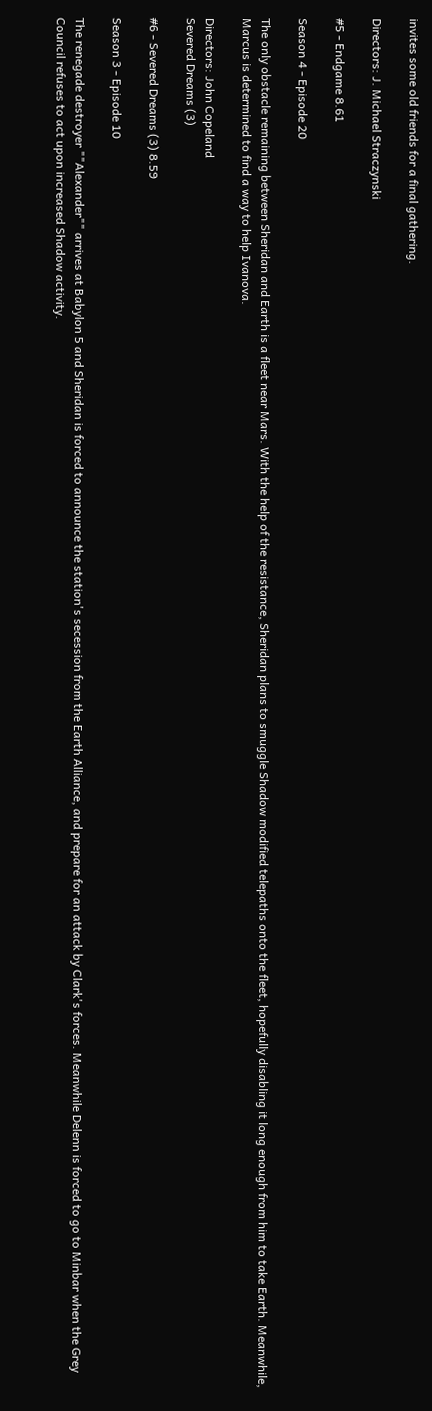invites some old friends for a final gathering.

Directors: J. Michael Straczynski

#5 - Endgame 8.61

Season 4 - Episode 20

The only obstacle remaining between Sheridan and Earth is a fleet near Mars. With the help of the resistance, Sheridan plans to smuggle Shadow modified telepaths onto the fleet, hopefully disabling it long enough from him to take Earth. Meanwhile, Marcus is determined to find a way to help Ivanova.

Directors: John Copeland
Severed Dreams (3)

#6 - Severed Dreams (3) 8.59

Season 3 - Episode 10

The renegade destroyer ""Alexander"" arrives at Babylon 5 and Sheridan is forced to announce the station's secession from the Earth Alliance, and prepare for an attack by Clark's forces. Meanwhile Delenn is forced to go to Minbar when the Grey Council refuses to act upon increased Shadow activity.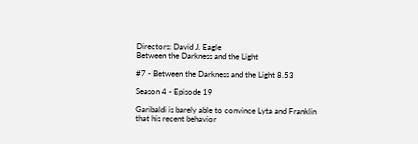Directors: David J. Eagle
Between the Darkness and the Light

#7 - Between the Darkness and the Light 8.53

Season 4 - Episode 19

Garibaldi is barely able to convince Lyta and Franklin that his recent behavior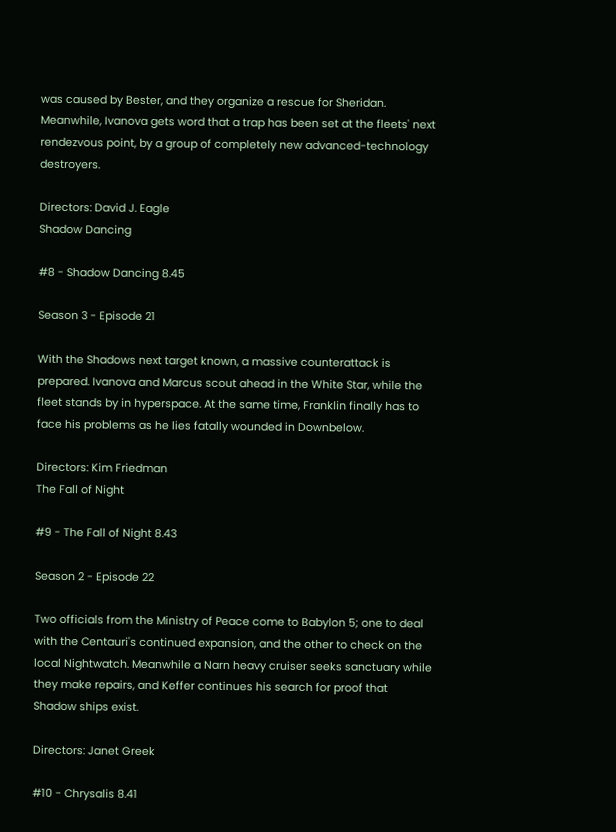was caused by Bester, and they organize a rescue for Sheridan. Meanwhile, Ivanova gets word that a trap has been set at the fleets' next rendezvous point, by a group of completely new advanced-technology destroyers.

Directors: David J. Eagle
Shadow Dancing

#8 - Shadow Dancing 8.45

Season 3 - Episode 21

With the Shadows next target known, a massive counterattack is prepared. Ivanova and Marcus scout ahead in the White Star, while the fleet stands by in hyperspace. At the same time, Franklin finally has to face his problems as he lies fatally wounded in Downbelow.

Directors: Kim Friedman
The Fall of Night

#9 - The Fall of Night 8.43

Season 2 - Episode 22

Two officials from the Ministry of Peace come to Babylon 5; one to deal with the Centauri's continued expansion, and the other to check on the local Nightwatch. Meanwhile a Narn heavy cruiser seeks sanctuary while they make repairs, and Keffer continues his search for proof that Shadow ships exist.

Directors: Janet Greek

#10 - Chrysalis 8.41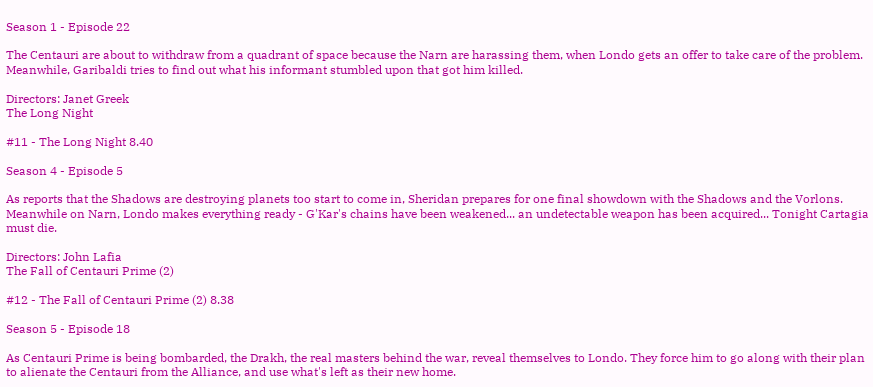Season 1 - Episode 22

The Centauri are about to withdraw from a quadrant of space because the Narn are harassing them, when Londo gets an offer to take care of the problem. Meanwhile, Garibaldi tries to find out what his informant stumbled upon that got him killed.

Directors: Janet Greek
The Long Night

#11 - The Long Night 8.40

Season 4 - Episode 5

As reports that the Shadows are destroying planets too start to come in, Sheridan prepares for one final showdown with the Shadows and the Vorlons. Meanwhile on Narn, Londo makes everything ready - G'Kar's chains have been weakened... an undetectable weapon has been acquired... Tonight Cartagia must die.

Directors: John Lafia
The Fall of Centauri Prime (2)

#12 - The Fall of Centauri Prime (2) 8.38

Season 5 - Episode 18

As Centauri Prime is being bombarded, the Drakh, the real masters behind the war, reveal themselves to Londo. They force him to go along with their plan to alienate the Centauri from the Alliance, and use what's left as their new home.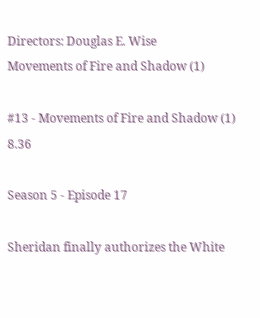Directors: Douglas E. Wise
Movements of Fire and Shadow (1)

#13 - Movements of Fire and Shadow (1) 8.36

Season 5 - Episode 17

Sheridan finally authorizes the White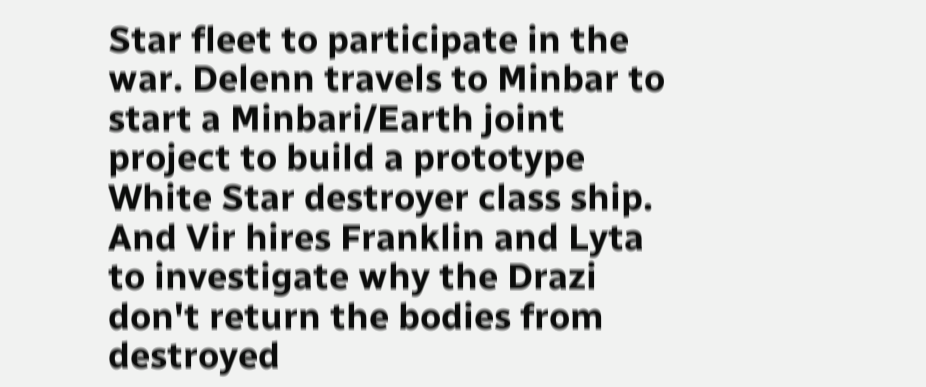Star fleet to participate in the war. Delenn travels to Minbar to start a Minbari/Earth joint project to build a prototype White Star destroyer class ship. And Vir hires Franklin and Lyta to investigate why the Drazi don't return the bodies from destroyed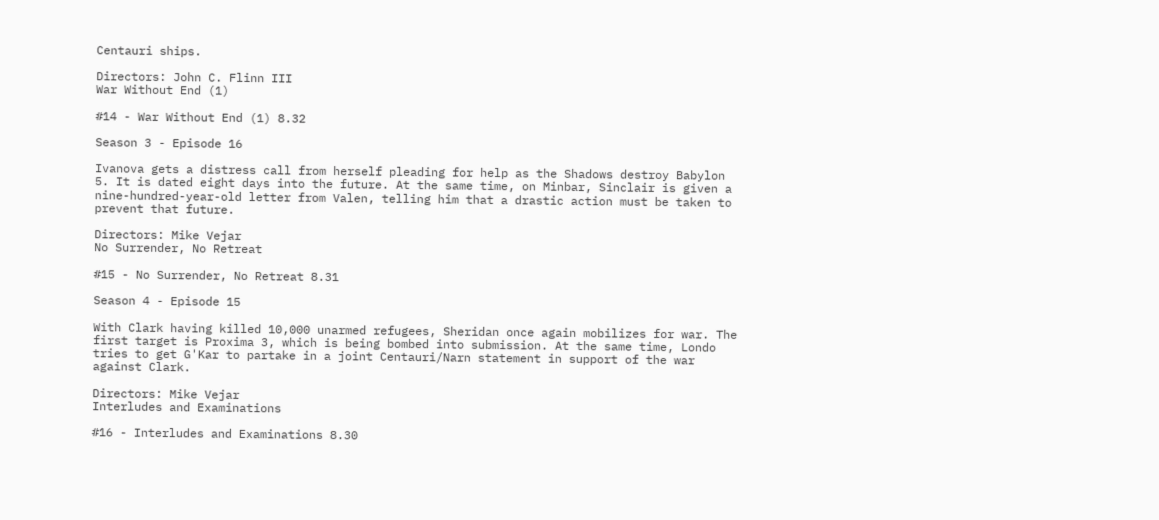Centauri ships.

Directors: John C. Flinn III
War Without End (1)

#14 - War Without End (1) 8.32

Season 3 - Episode 16

Ivanova gets a distress call from herself pleading for help as the Shadows destroy Babylon 5. It is dated eight days into the future. At the same time, on Minbar, Sinclair is given a nine-hundred-year-old letter from Valen, telling him that a drastic action must be taken to prevent that future.

Directors: Mike Vejar
No Surrender, No Retreat

#15 - No Surrender, No Retreat 8.31

Season 4 - Episode 15

With Clark having killed 10,000 unarmed refugees, Sheridan once again mobilizes for war. The first target is Proxima 3, which is being bombed into submission. At the same time, Londo tries to get G'Kar to partake in a joint Centauri/Narn statement in support of the war against Clark.

Directors: Mike Vejar
Interludes and Examinations

#16 - Interludes and Examinations 8.30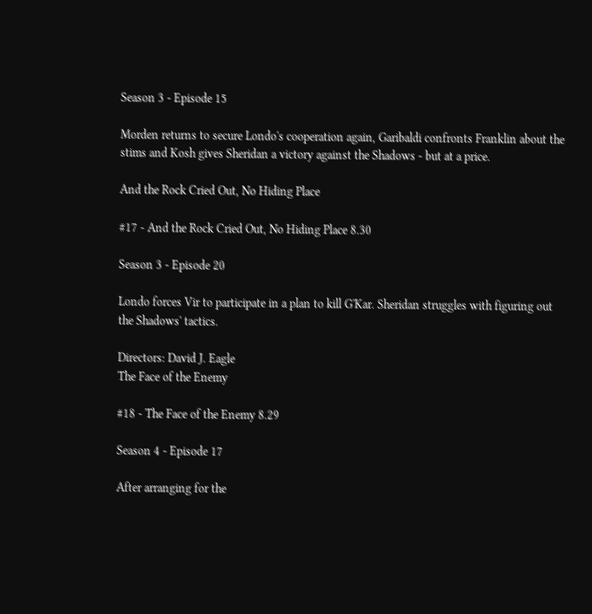Season 3 - Episode 15

Morden returns to secure Londo's cooperation again, Garibaldi confronts Franklin about the stims and Kosh gives Sheridan a victory against the Shadows - but at a price.

And the Rock Cried Out, No Hiding Place

#17 - And the Rock Cried Out, No Hiding Place 8.30

Season 3 - Episode 20

Londo forces Vir to participate in a plan to kill G'Kar. Sheridan struggles with figuring out the Shadows' tactics.

Directors: David J. Eagle
The Face of the Enemy

#18 - The Face of the Enemy 8.29

Season 4 - Episode 17

After arranging for the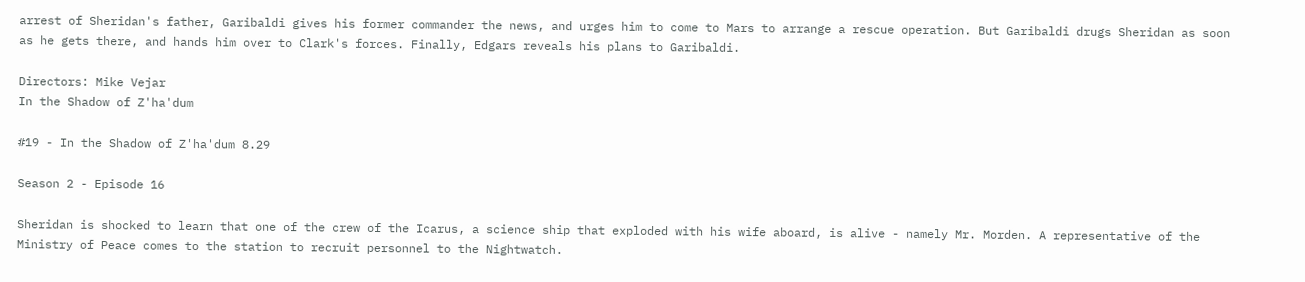arrest of Sheridan's father, Garibaldi gives his former commander the news, and urges him to come to Mars to arrange a rescue operation. But Garibaldi drugs Sheridan as soon as he gets there, and hands him over to Clark's forces. Finally, Edgars reveals his plans to Garibaldi.

Directors: Mike Vejar
In the Shadow of Z'ha'dum

#19 - In the Shadow of Z'ha'dum 8.29

Season 2 - Episode 16

Sheridan is shocked to learn that one of the crew of the Icarus, a science ship that exploded with his wife aboard, is alive - namely Mr. Morden. A representative of the Ministry of Peace comes to the station to recruit personnel to the Nightwatch.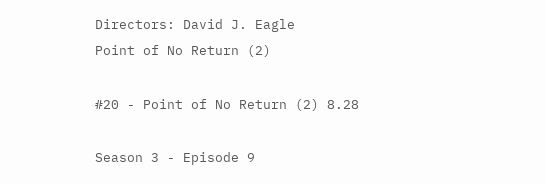Directors: David J. Eagle
Point of No Return (2)

#20 - Point of No Return (2) 8.28

Season 3 - Episode 9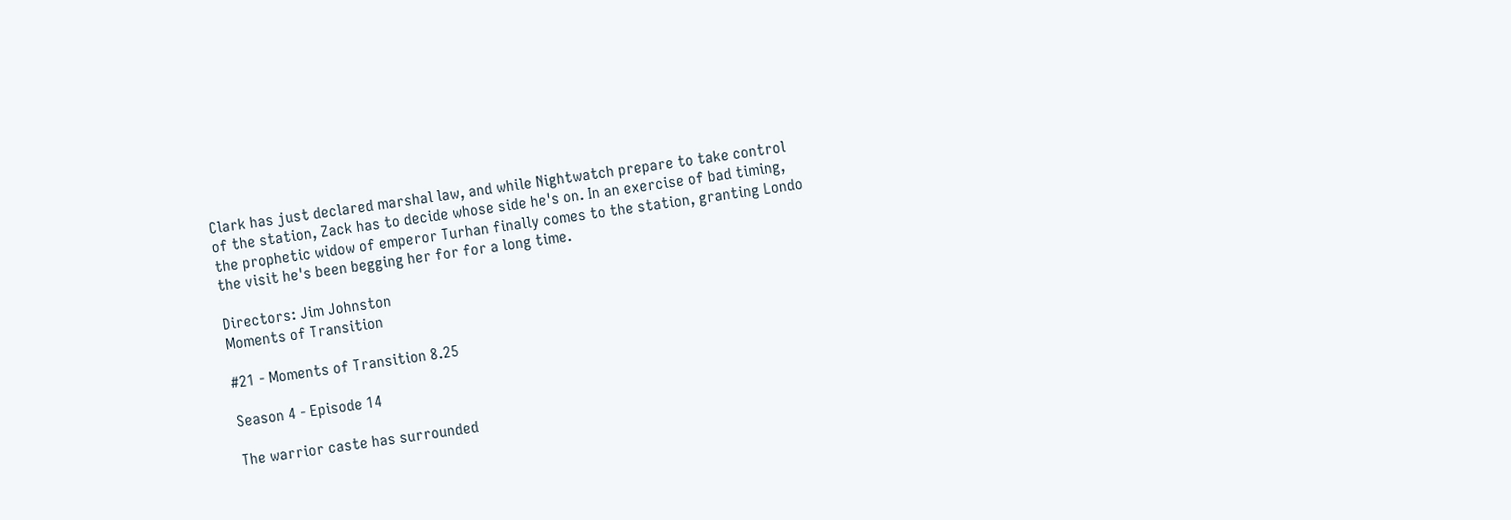Clark has just declared marshal law, and while Nightwatch prepare to take control of the station, Zack has to decide whose side he's on. In an exercise of bad timing, the prophetic widow of emperor Turhan finally comes to the station, granting Londo the visit he's been begging her for for a long time.

Directors: Jim Johnston
Moments of Transition

#21 - Moments of Transition 8.25

Season 4 - Episode 14

The warrior caste has surrounded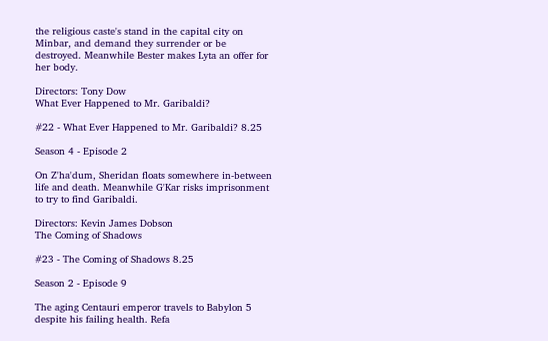the religious caste's stand in the capital city on Minbar, and demand they surrender or be destroyed. Meanwhile Bester makes Lyta an offer for her body.

Directors: Tony Dow
What Ever Happened to Mr. Garibaldi?

#22 - What Ever Happened to Mr. Garibaldi? 8.25

Season 4 - Episode 2

On Z'ha'dum, Sheridan floats somewhere in-between life and death. Meanwhile G'Kar risks imprisonment to try to find Garibaldi.

Directors: Kevin James Dobson
The Coming of Shadows

#23 - The Coming of Shadows 8.25

Season 2 - Episode 9

The aging Centauri emperor travels to Babylon 5 despite his failing health. Refa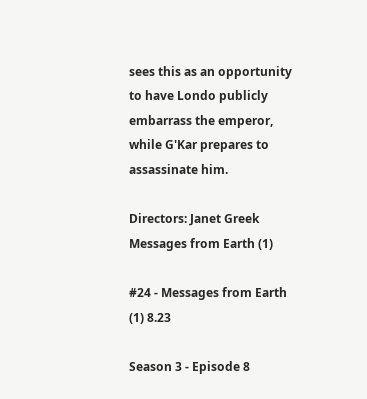sees this as an opportunity to have Londo publicly embarrass the emperor, while G'Kar prepares to assassinate him.

Directors: Janet Greek
Messages from Earth (1)

#24 - Messages from Earth (1) 8.23

Season 3 - Episode 8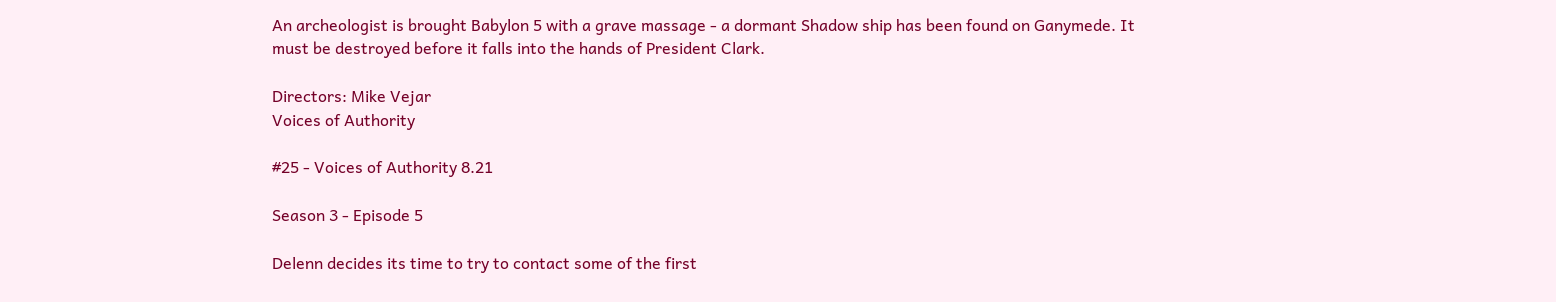An archeologist is brought Babylon 5 with a grave massage - a dormant Shadow ship has been found on Ganymede. It must be destroyed before it falls into the hands of President Clark.

Directors: Mike Vejar
Voices of Authority

#25 - Voices of Authority 8.21

Season 3 - Episode 5

Delenn decides its time to try to contact some of the first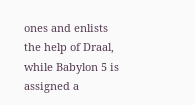ones and enlists the help of Draal, while Babylon 5 is assigned a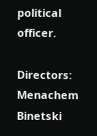political officer.

Directors: Menachem Binetski